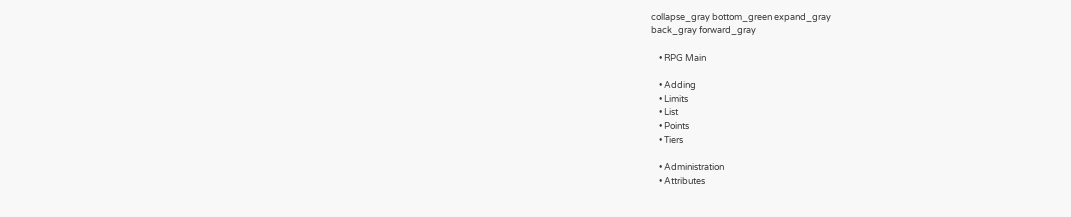collapse_gray bottom_green expand_gray
back_gray forward_gray

    • RPG Main

    • Adding
    • Limits
    • List
    • Points
    • Tiers

    • Administration
    • Attributes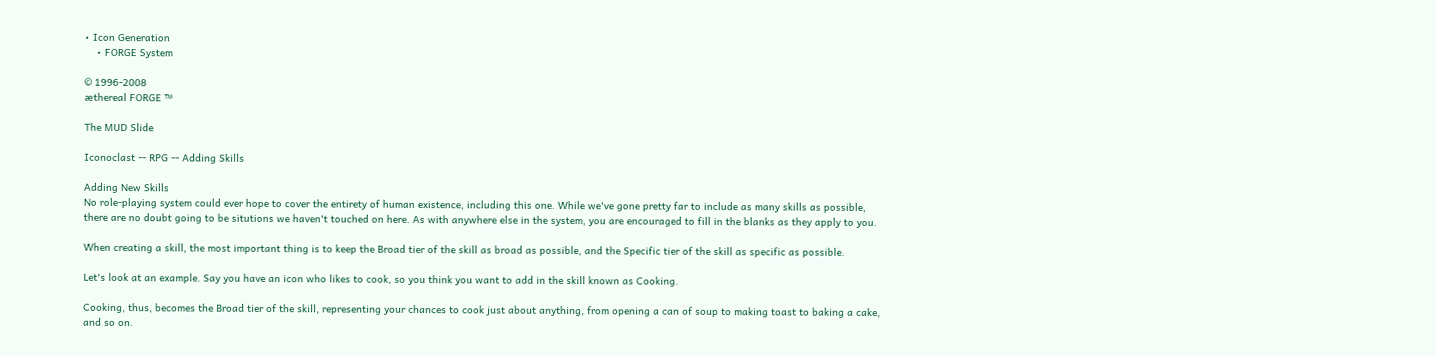• Icon Generation
    • FORGE System

© 1996-2008
æthereal FORGE ™

The MUD Slide

Iconoclast -- RPG -- Adding Skills

Adding New Skills
No role-playing system could ever hope to cover the entirety of human existence, including this one. While we've gone pretty far to include as many skills as possible, there are no doubt going to be situtions we haven't touched on here. As with anywhere else in the system, you are encouraged to fill in the blanks as they apply to you.

When creating a skill, the most important thing is to keep the Broad tier of the skill as broad as possible, and the Specific tier of the skill as specific as possible.

Let's look at an example. Say you have an icon who likes to cook, so you think you want to add in the skill known as Cooking.

Cooking, thus, becomes the Broad tier of the skill, representing your chances to cook just about anything, from opening a can of soup to making toast to baking a cake, and so on.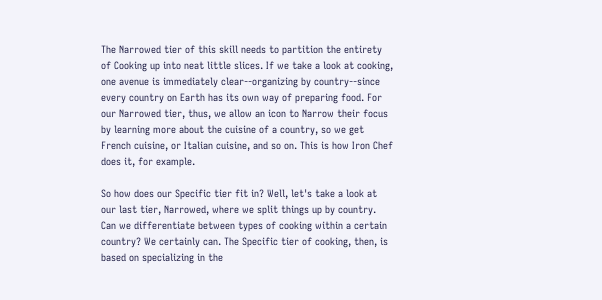The Narrowed tier of this skill needs to partition the entirety of Cooking up into neat little slices. If we take a look at cooking, one avenue is immediately clear--organizing by country--since every country on Earth has its own way of preparing food. For our Narrowed tier, thus, we allow an icon to Narrow their focus by learning more about the cuisine of a country, so we get French cuisine, or Italian cuisine, and so on. This is how Iron Chef does it, for example.

So how does our Specific tier fit in? Well, let's take a look at our last tier, Narrowed, where we split things up by country. Can we differentiate between types of cooking within a certain country? We certainly can. The Specific tier of cooking, then, is based on specializing in the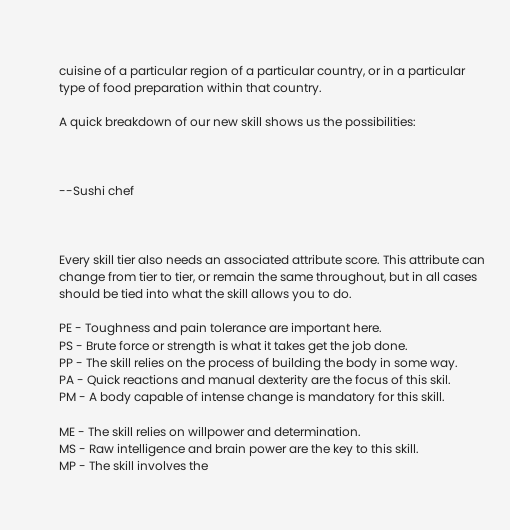cuisine of a particular region of a particular country, or in a particular type of food preparation within that country.

A quick breakdown of our new skill shows us the possibilities:



--Sushi chef



Every skill tier also needs an associated attribute score. This attribute can change from tier to tier, or remain the same throughout, but in all cases should be tied into what the skill allows you to do.

PE - Toughness and pain tolerance are important here.
PS - Brute force or strength is what it takes get the job done.
PP - The skill relies on the process of building the body in some way.
PA - Quick reactions and manual dexterity are the focus of this skil.
PM - A body capable of intense change is mandatory for this skill.

ME - The skill relies on willpower and determination.
MS - Raw intelligence and brain power are the key to this skill.
MP - The skill involves the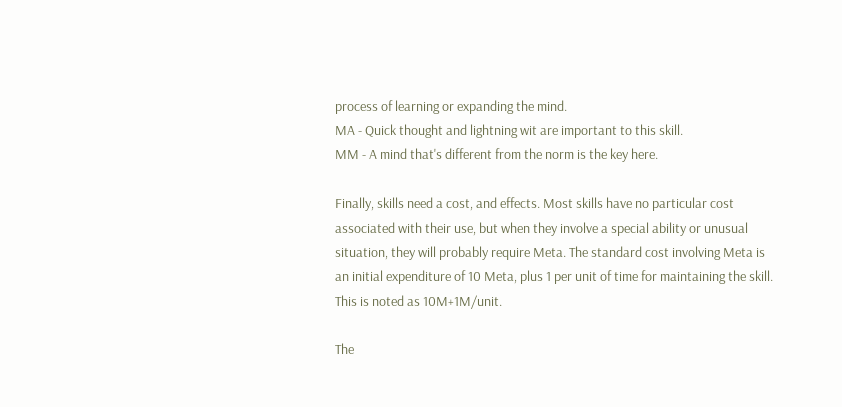process of learning or expanding the mind.
MA - Quick thought and lightning wit are important to this skill.
MM - A mind that's different from the norm is the key here.

Finally, skills need a cost, and effects. Most skills have no particular cost associated with their use, but when they involve a special ability or unusual situation, they will probably require Meta. The standard cost involving Meta is an initial expenditure of 10 Meta, plus 1 per unit of time for maintaining the skill. This is noted as 10M+1M/unit.

The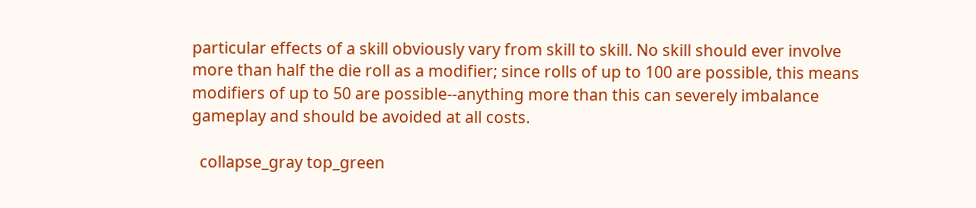particular effects of a skill obviously vary from skill to skill. No skill should ever involve more than half the die roll as a modifier; since rolls of up to 100 are possible, this means modifiers of up to 50 are possible--anything more than this can severely imbalance gameplay and should be avoided at all costs.

  collapse_gray top_green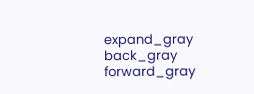expand_gray   back_gray forward_gray